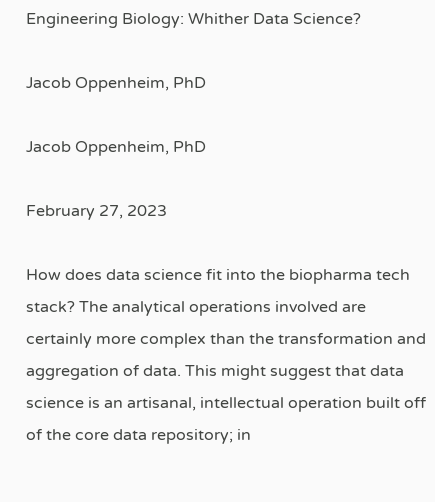Engineering Biology: Whither Data Science?

Jacob Oppenheim, PhD

Jacob Oppenheim, PhD

February 27, 2023

How does data science fit into the biopharma tech stack? The analytical operations involved are certainly more complex than the transformation and aggregation of data. This might suggest that data science is an artisanal, intellectual operation built off of the core data repository; in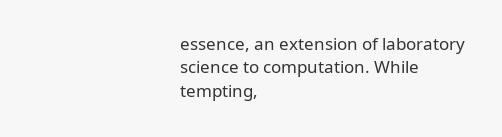essence, an extension of laboratory science to computation. While tempting,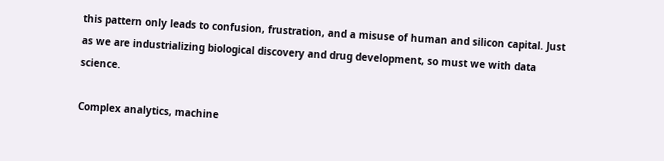this pattern only leads to confusion, frustration, and a misuse of human and silicon capital. Just as we are industrializing biological discovery and drug development, so must we with data science.

Complex analytics, machine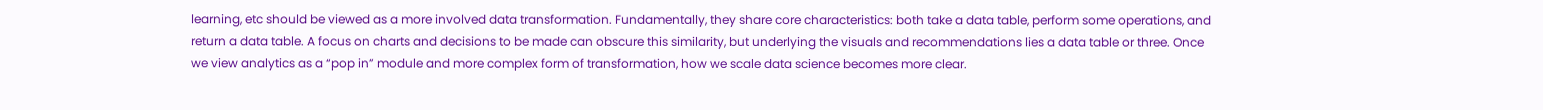learning, etc should be viewed as a more involved data transformation. Fundamentally, they share core characteristics: both take a data table, perform some operations, and return a data table. A focus on charts and decisions to be made can obscure this similarity, but underlying the visuals and recommendations lies a data table or three. Once we view analytics as a “pop in” module and more complex form of transformation, how we scale data science becomes more clear.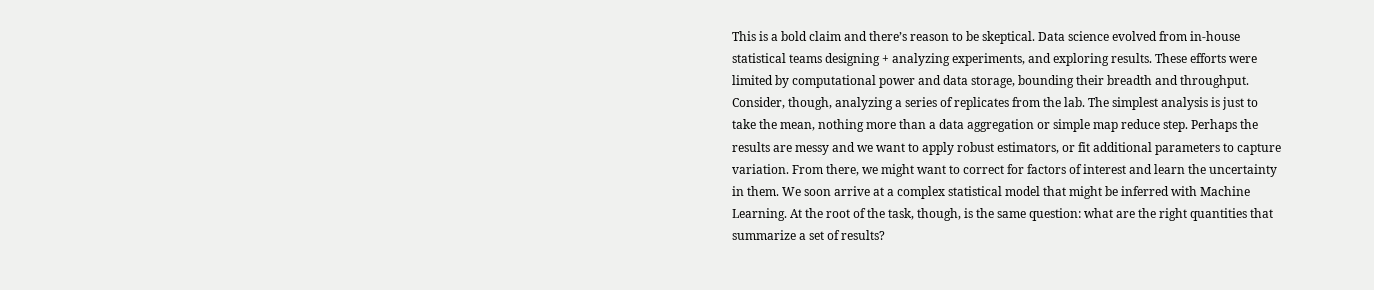This is a bold claim and there’s reason to be skeptical. Data science evolved from in-house statistical teams designing + analyzing experiments, and exploring results. These efforts were limited by computational power and data storage, bounding their breadth and throughput. Consider, though, analyzing a series of replicates from the lab. The simplest analysis is just to take the mean, nothing more than a data aggregation or simple map reduce step. Perhaps the results are messy and we want to apply robust estimators, or fit additional parameters to capture variation. From there, we might want to correct for factors of interest and learn the uncertainty in them. We soon arrive at a complex statistical model that might be inferred with Machine Learning. At the root of the task, though, is the same question: what are the right quantities that summarize a set of results?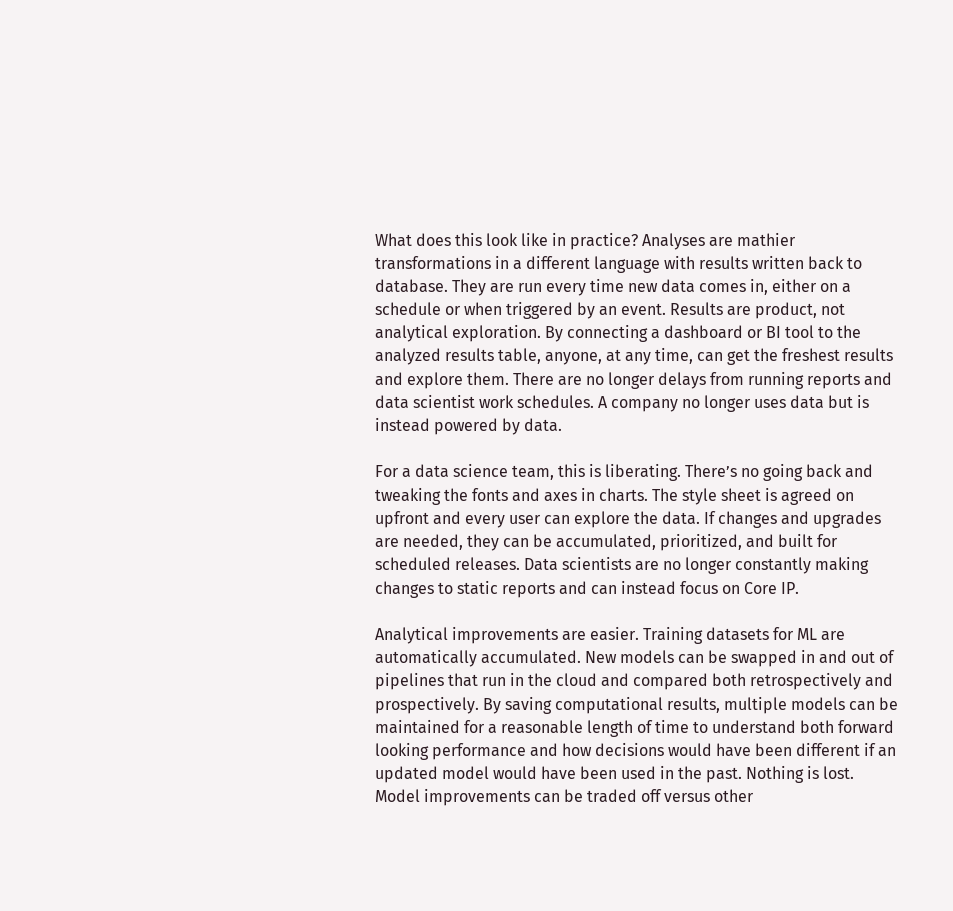What does this look like in practice? Analyses are mathier transformations in a different language with results written back to database. They are run every time new data comes in, either on a schedule or when triggered by an event. Results are product, not analytical exploration. By connecting a dashboard or BI tool to the analyzed results table, anyone, at any time, can get the freshest results and explore them. There are no longer delays from running reports and data scientist work schedules. A company no longer uses data but is instead powered by data.

For a data science team, this is liberating. There’s no going back and tweaking the fonts and axes in charts. The style sheet is agreed on upfront and every user can explore the data. If changes and upgrades are needed, they can be accumulated, prioritized, and built for scheduled releases. Data scientists are no longer constantly making changes to static reports and can instead focus on Core IP.

Analytical improvements are easier. Training datasets for ML are automatically accumulated. New models can be swapped in and out of pipelines that run in the cloud and compared both retrospectively and prospectively. By saving computational results, multiple models can be maintained for a reasonable length of time to understand both forward looking performance and how decisions would have been different if an updated model would have been used in the past. Nothing is lost. Model improvements can be traded off versus other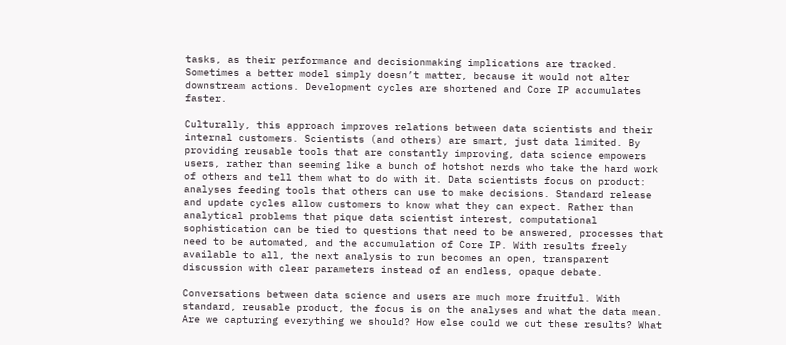tasks, as their performance and decisionmaking implications are tracked. Sometimes a better model simply doesn’t matter, because it would not alter downstream actions. Development cycles are shortened and Core IP accumulates faster.

Culturally, this approach improves relations between data scientists and their internal customers. Scientists (and others) are smart, just data limited. By providing reusable tools that are constantly improving, data science empowers users, rather than seeming like a bunch of hotshot nerds who take the hard work of others and tell them what to do with it. Data scientists focus on product: analyses feeding tools that others can use to make decisions. Standard release and update cycles allow customers to know what they can expect. Rather than analytical problems that pique data scientist interest, computational sophistication can be tied to questions that need to be answered, processes that need to be automated, and the accumulation of Core IP. With results freely available to all, the next analysis to run becomes an open, transparent discussion with clear parameters instead of an endless, opaque debate.

Conversations between data science and users are much more fruitful. With standard, reusable product, the focus is on the analyses and what the data mean. Are we capturing everything we should? How else could we cut these results? What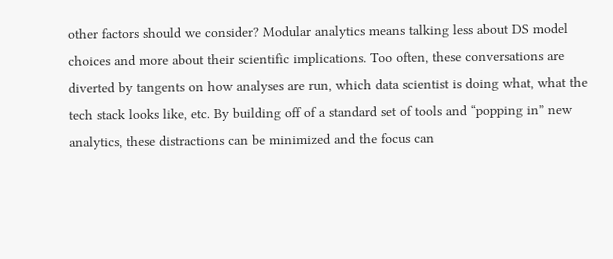other factors should we consider? Modular analytics means talking less about DS model choices and more about their scientific implications. Too often, these conversations are diverted by tangents on how analyses are run, which data scientist is doing what, what the tech stack looks like, etc. By building off of a standard set of tools and “popping in” new analytics, these distractions can be minimized and the focus can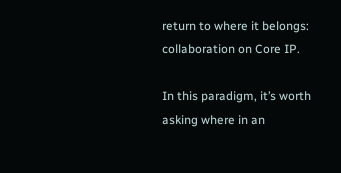return to where it belongs: collaboration on Core IP.

In this paradigm, it’s worth asking where in an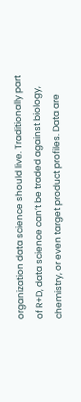organization data science should live. Traditionally part of R+D, data science can’t be traded against biology, chemistry, or even target product profiles. Data are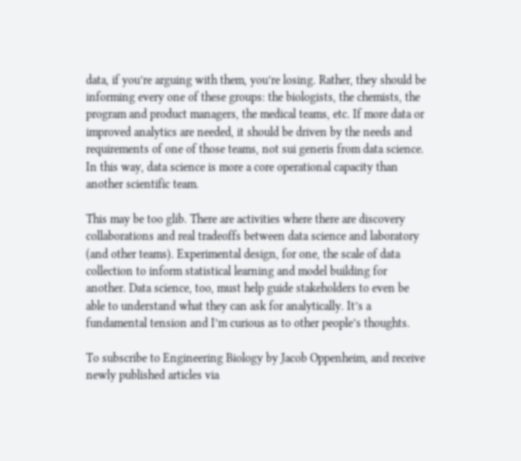data, if you’re arguing with them, you’re losing. Rather, they should be informing every one of these groups: the biologists, the chemists, the program and product managers, the medical teams, etc. If more data or improved analytics are needed, it should be driven by the needs and requirements of one of those teams, not sui generis from data science. In this way, data science is more a core operational capacity than another scientific team.

This may be too glib. There are activities where there are discovery collaborations and real tradeoffs between data science and laboratory (and other teams). Experimental design, for one, the scale of data collection to inform statistical learning and model building for another. Data science, too, must help guide stakeholders to even be able to understand what they can ask for analytically. It’s a fundamental tension and I’m curious as to other people’s thoughts.

To subscribe to Engineering Biology by Jacob Oppenheim, and receive newly published articles via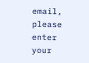email, please enter your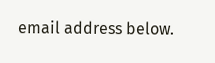email address below.